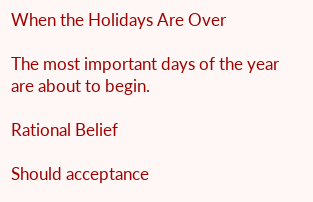When the Holidays Are Over

The most important days of the year are about to begin.

Rational Belief

Should acceptance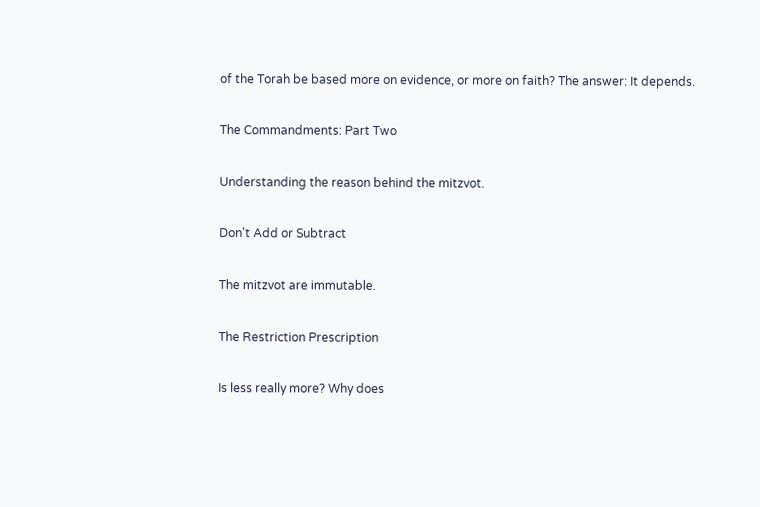of the Torah be based more on evidence, or more on faith? The answer: It depends.

The Commandments: Part Two

Understanding the reason behind the mitzvot.

Don't Add or Subtract

The mitzvot are immutable.

The Restriction Prescription

Is less really more? Why does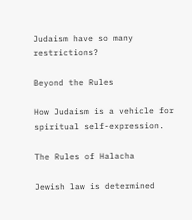Judaism have so many restrictions?

Beyond the Rules

How Judaism is a vehicle for spiritual self-expression.

The Rules of Halacha

Jewish law is determined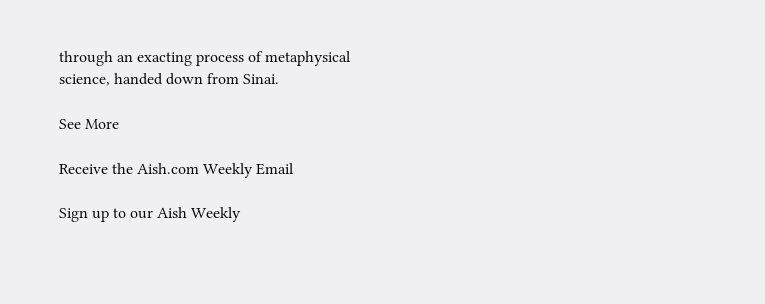through an exacting process of metaphysical science, handed down from Sinai.

See More

Receive the Aish.com Weekly Email

Sign up to our Aish Weekly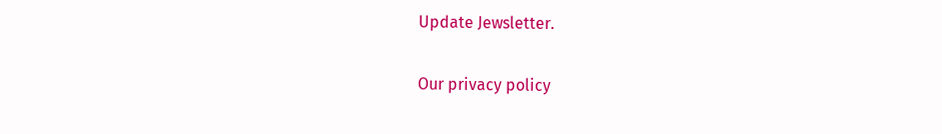Update Jewsletter.

Our privacy policy